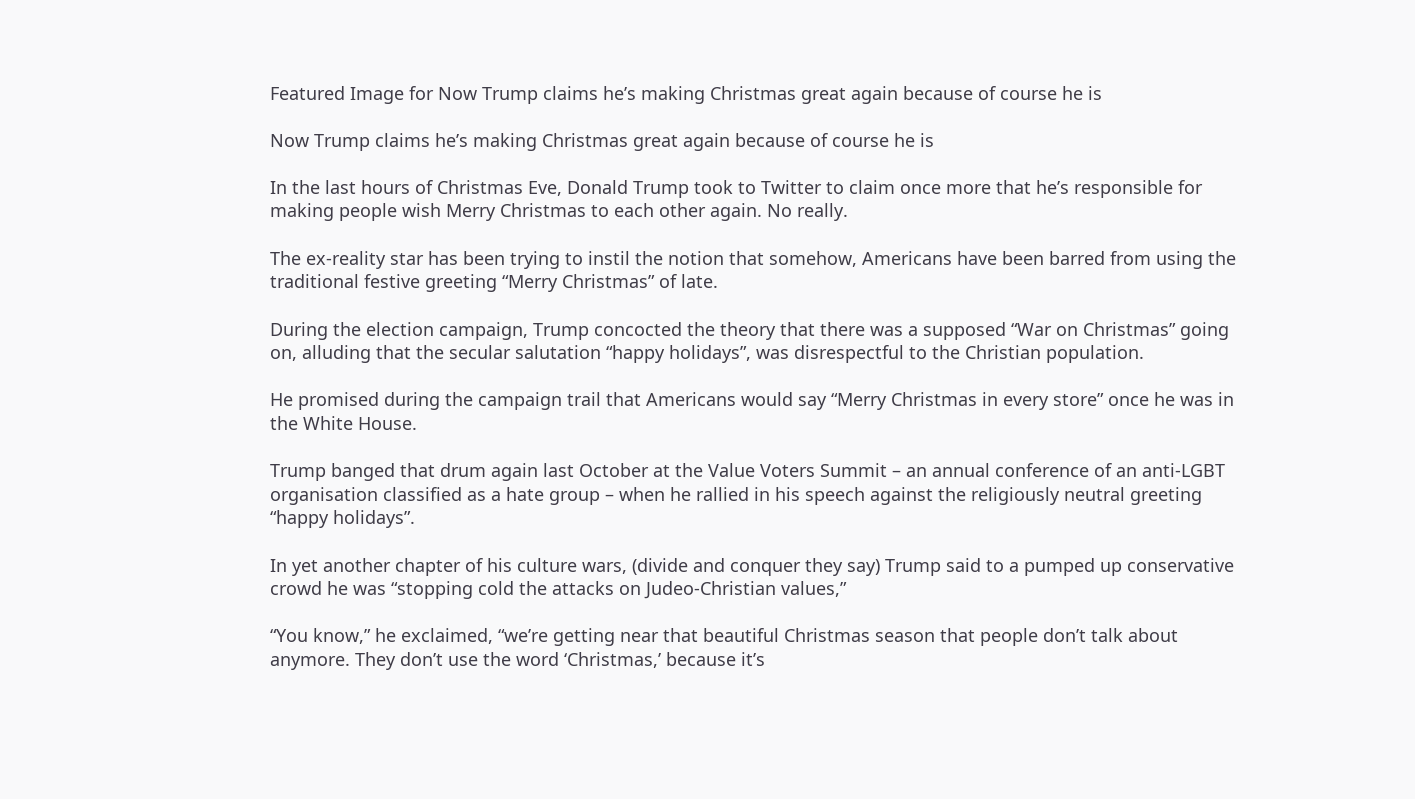Featured Image for Now Trump claims he’s making Christmas great again because of course he is

Now Trump claims he’s making Christmas great again because of course he is

In the last hours of Christmas Eve, Donald Trump took to Twitter to claim once more that he’s responsible for making people wish Merry Christmas to each other again. No really.

The ex-reality star has been trying to instil the notion that somehow, Americans have been barred from using the traditional festive greeting “Merry Christmas” of late.

During the election campaign, Trump concocted the theory that there was a supposed “War on Christmas” going on, alluding that the secular salutation “happy holidays”, was disrespectful to the Christian population.

He promised during the campaign trail that Americans would say “Merry Christmas in every store” once he was in the White House.

Trump banged that drum again last October at the Value Voters Summit – an annual conference of an anti-LGBT organisation classified as a hate group – when he rallied in his speech against the religiously neutral greeting “happy holidays”.

In yet another chapter of his culture wars, (divide and conquer they say) Trump said to a pumped up conservative crowd he was “stopping cold the attacks on Judeo-Christian values,”

“You know,” he exclaimed, “we’re getting near that beautiful Christmas season that people don’t talk about anymore. They don’t use the word ‘Christmas,’ because it’s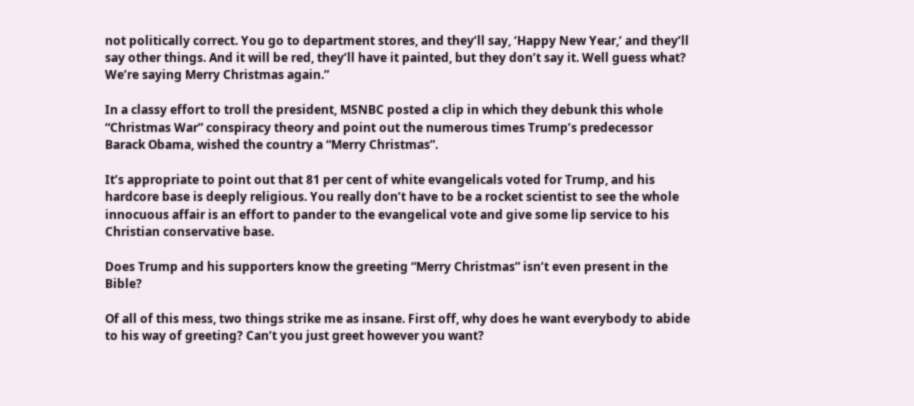not politically correct. You go to department stores, and they’ll say, ‘Happy New Year,’ and they’ll say other things. And it will be red, they’ll have it painted, but they don’t say it. Well guess what? We’re saying Merry Christmas again.”

In a classy effort to troll the president, MSNBC posted a clip in which they debunk this whole “Christmas War” conspiracy theory and point out the numerous times Trump’s predecessor Barack Obama, wished the country a “Merry Christmas”.

It’s appropriate to point out that 81 per cent of white evangelicals voted for Trump, and his hardcore base is deeply religious. You really don’t have to be a rocket scientist to see the whole innocuous affair is an effort to pander to the evangelical vote and give some lip service to his Christian conservative base.

Does Trump and his supporters know the greeting “Merry Christmas” isn’t even present in the Bible?

Of all of this mess, two things strike me as insane. First off, why does he want everybody to abide to his way of greeting? Can’t you just greet however you want?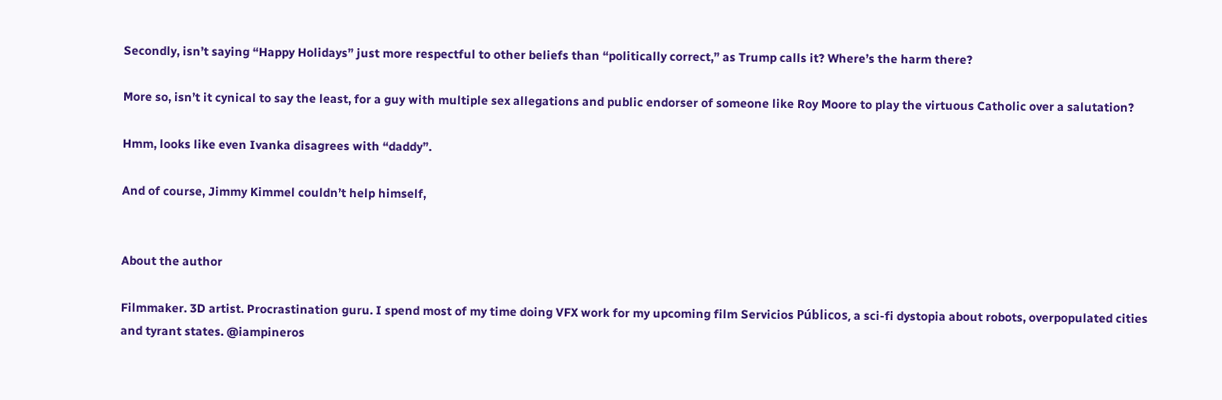Secondly, isn’t saying “Happy Holidays” just more respectful to other beliefs than “politically correct,” as Trump calls it? Where’s the harm there?

More so, isn’t it cynical to say the least, for a guy with multiple sex allegations and public endorser of someone like Roy Moore to play the virtuous Catholic over a salutation?

Hmm, looks like even Ivanka disagrees with “daddy”.

And of course, Jimmy Kimmel couldn’t help himself,


About the author

Filmmaker. 3D artist. Procrastination guru. I spend most of my time doing VFX work for my upcoming film Servicios Públicos, a sci-fi dystopia about robots, overpopulated cities and tyrant states. @iampineros